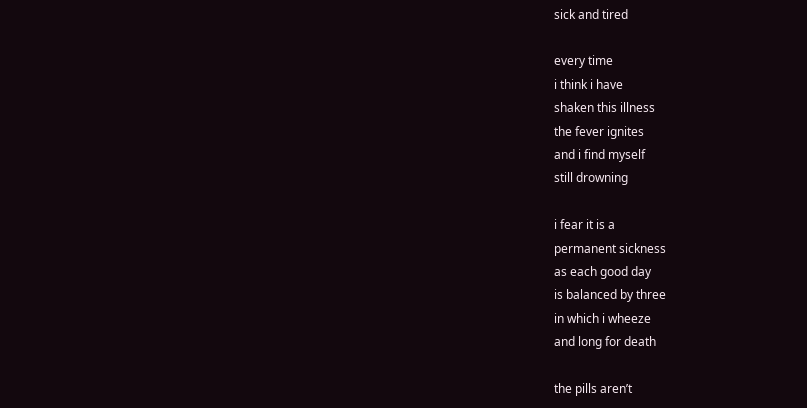sick and tired

every time
i think i have
shaken this illness
the fever ignites
and i find myself
still drowning

i fear it is a
permanent sickness
as each good day
is balanced by three
in which i wheeze
and long for death

the pills aren’t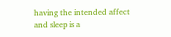having the intended affect
and sleep is a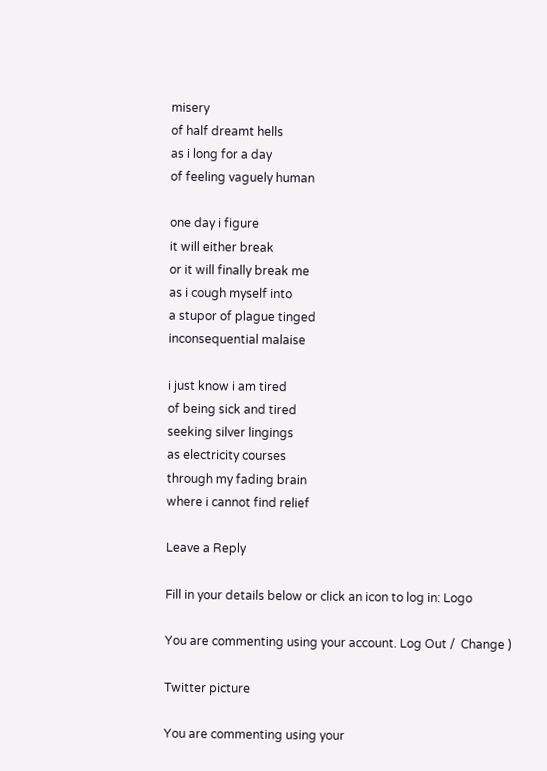misery
of half dreamt hells
as i long for a day
of feeling vaguely human

one day i figure
it will either break
or it will finally break me
as i cough myself into
a stupor of plague tinged
inconsequential malaise

i just know i am tired
of being sick and tired
seeking silver lingings
as electricity courses
through my fading brain
where i cannot find relief

Leave a Reply

Fill in your details below or click an icon to log in: Logo

You are commenting using your account. Log Out /  Change )

Twitter picture

You are commenting using your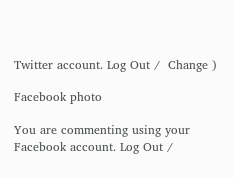Twitter account. Log Out /  Change )

Facebook photo

You are commenting using your Facebook account. Log Out /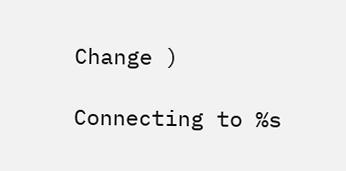Change )

Connecting to %s